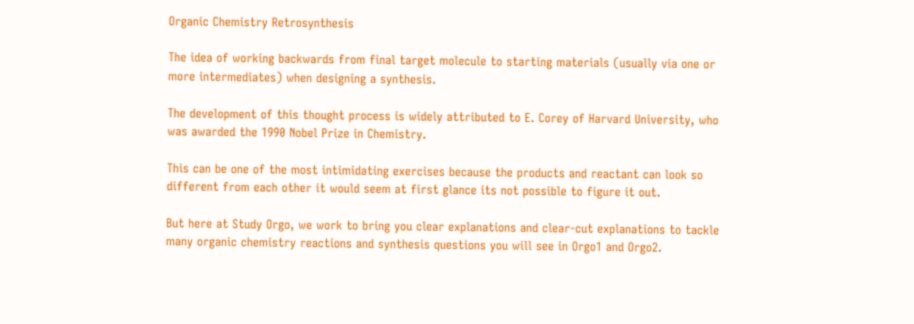Organic Chemistry Retrosynthesis

The idea of working backwards from final target molecule to starting materials (usually via one or more intermediates) when designing a synthesis.

The development of this thought process is widely attributed to E. Corey of Harvard University, who was awarded the 1990 Nobel Prize in Chemistry.

This can be one of the most intimidating exercises because the products and reactant can look so different from each other it would seem at first glance its not possible to figure it out.

But here at Study Orgo, we work to bring you clear explanations and clear-cut explanations to tackle many organic chemistry reactions and synthesis questions you will see in Orgo1 and Orgo2.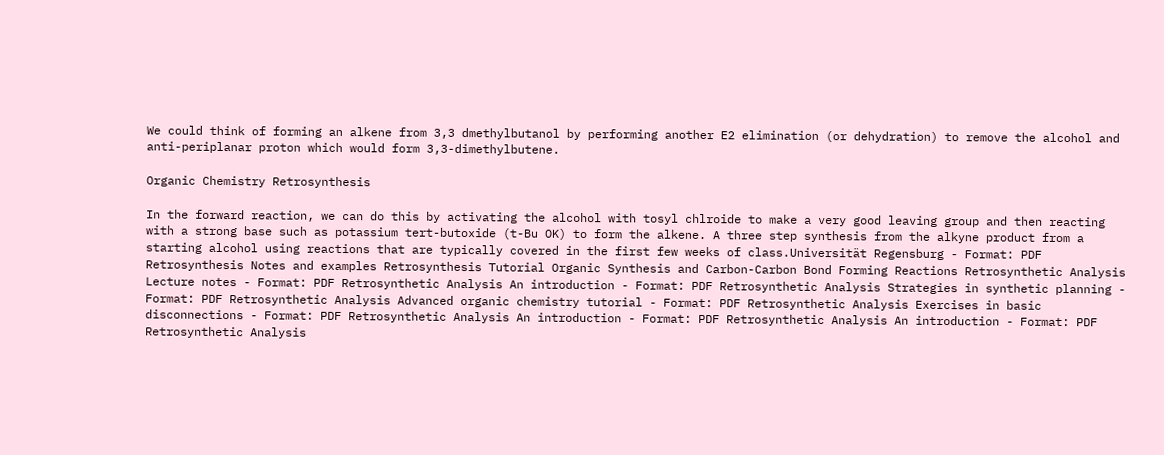We could think of forming an alkene from 3,3 dmethylbutanol by performing another E2 elimination (or dehydration) to remove the alcohol and anti-periplanar proton which would form 3,3-dimethylbutene.

Organic Chemistry Retrosynthesis

In the forward reaction, we can do this by activating the alcohol with tosyl chlroide to make a very good leaving group and then reacting with a strong base such as potassium tert-butoxide (t-Bu OK) to form the alkene. A three step synthesis from the alkyne product from a starting alcohol using reactions that are typically covered in the first few weeks of class.Universität Regensburg - Format: PDF Retrosynthesis Notes and examples Retrosynthesis Tutorial Organic Synthesis and Carbon-Carbon Bond Forming Reactions Retrosynthetic Analysis Lecture notes - Format: PDF Retrosynthetic Analysis An introduction - Format: PDF Retrosynthetic Analysis Strategies in synthetic planning - Format: PDF Retrosynthetic Analysis Advanced organic chemistry tutorial - Format: PDF Retrosynthetic Analysis Exercises in basic disconnections - Format: PDF Retrosynthetic Analysis An introduction - Format: PDF Retrosynthetic Analysis An introduction - Format: PDF Retrosynthetic Analysis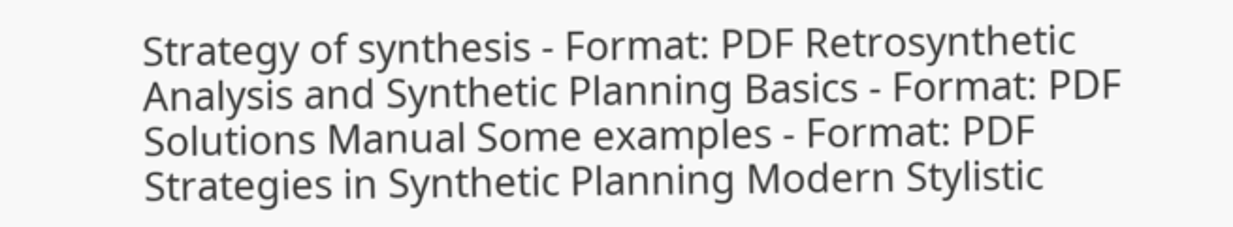Strategy of synthesis - Format: PDF Retrosynthetic Analysis and Synthetic Planning Basics - Format: PDF Solutions Manual Some examples - Format: PDF Strategies in Synthetic Planning Modern Stylistic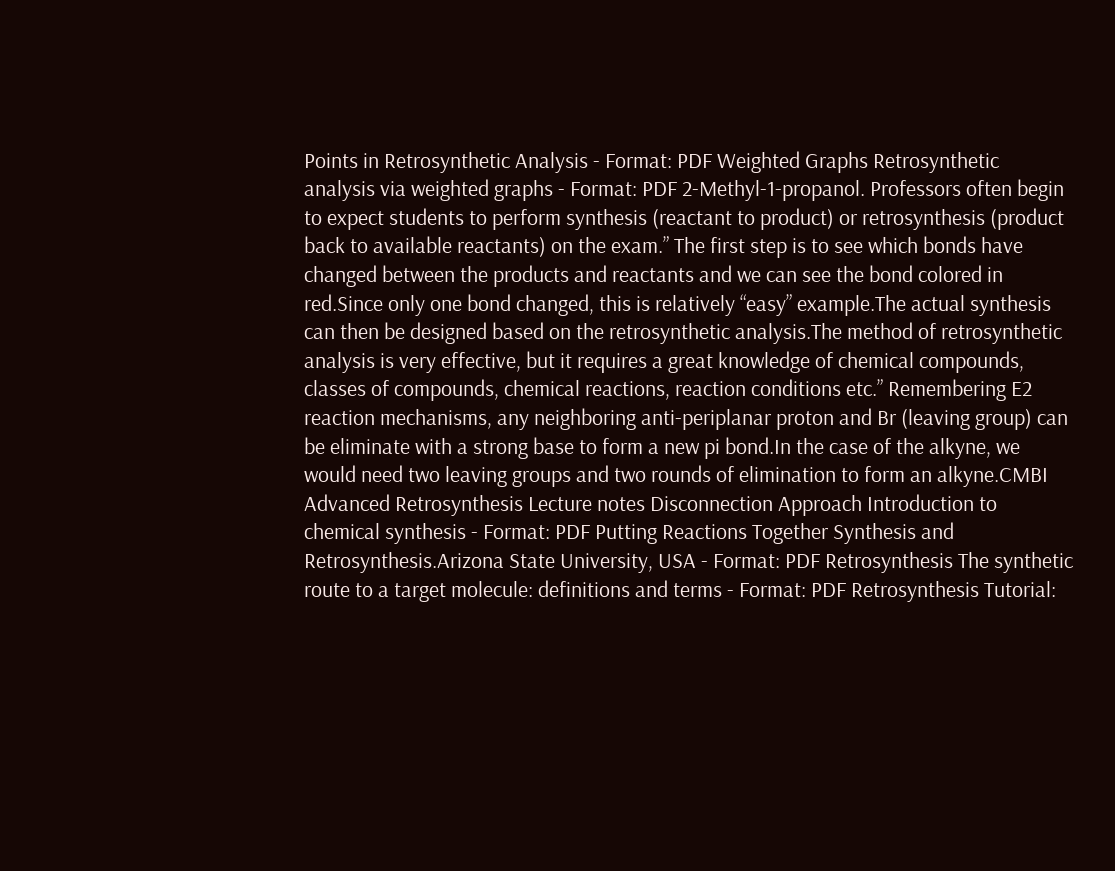Points in Retrosynthetic Analysis - Format: PDF Weighted Graphs Retrosynthetic analysis via weighted graphs - Format: PDF 2-Methyl-1-propanol. Professors often begin to expect students to perform synthesis (reactant to product) or retrosynthesis (product back to available reactants) on the exam.” The first step is to see which bonds have changed between the products and reactants and we can see the bond colored in red.Since only one bond changed, this is relatively “easy” example.The actual synthesis can then be designed based on the retrosynthetic analysis.The method of retrosynthetic analysis is very effective, but it requires a great knowledge of chemical compounds, classes of compounds, chemical reactions, reaction conditions etc.” Remembering E2 reaction mechanisms, any neighboring anti-periplanar proton and Br (leaving group) can be eliminate with a strong base to form a new pi bond.In the case of the alkyne, we would need two leaving groups and two rounds of elimination to form an alkyne.CMBI Advanced Retrosynthesis Lecture notes Disconnection Approach Introduction to chemical synthesis - Format: PDF Putting Reactions Together Synthesis and Retrosynthesis.Arizona State University, USA - Format: PDF Retrosynthesis The synthetic route to a target molecule: definitions and terms - Format: PDF Retrosynthesis Tutorial: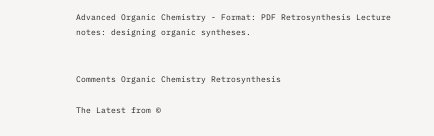Advanced Organic Chemistry - Format: PDF Retrosynthesis Lecture notes: designing organic syntheses.


Comments Organic Chemistry Retrosynthesis

The Latest from ©